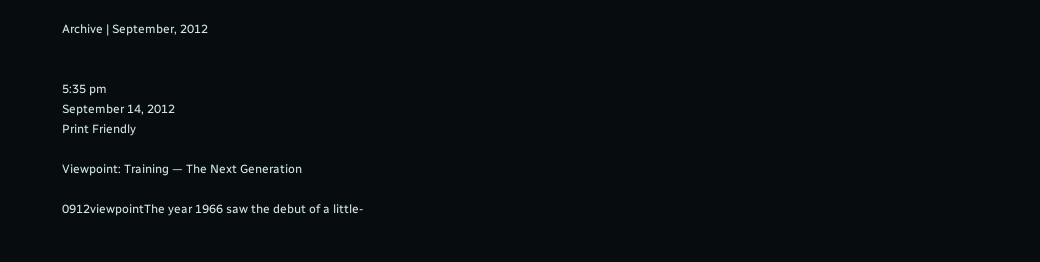Archive | September, 2012


5:35 pm
September 14, 2012
Print Friendly

Viewpoint: Training — The Next Generation

0912viewpointThe year 1966 saw the debut of a little-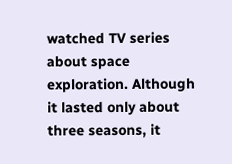watched TV series about space exploration. Although it lasted only about three seasons, it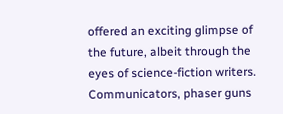offered an exciting glimpse of the future, albeit through the eyes of science-fiction writers. Communicators, phaser guns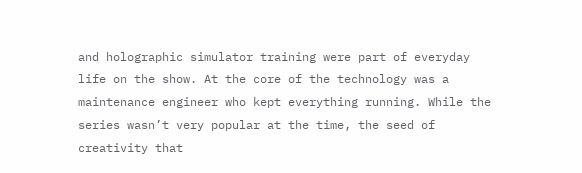and holographic simulator training were part of everyday life on the show. At the core of the technology was a maintenance engineer who kept everything running. While the series wasn’t very popular at the time, the seed of creativity that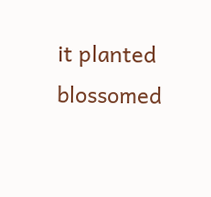it planted blossomed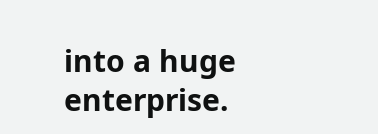into a huge enterprise.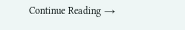Continue Reading →